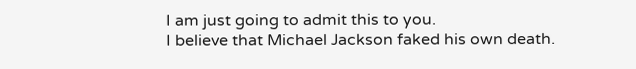I am just going to admit this to you.
I believe that Michael Jackson faked his own death.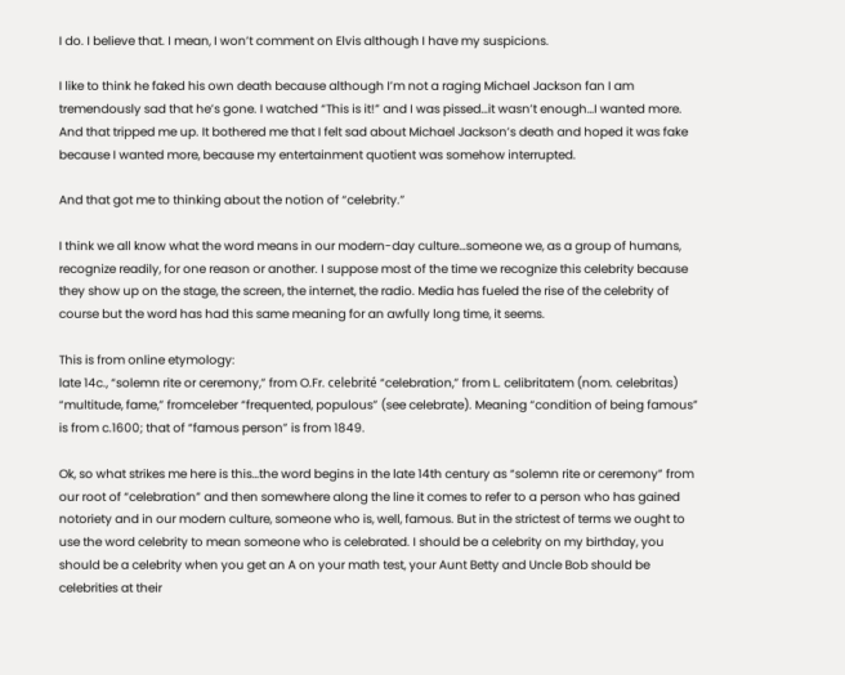I do. I believe that. I mean, I won’t comment on Elvis although I have my suspicions.

I like to think he faked his own death because although I’m not a raging Michael Jackson fan I am tremendously sad that he’s gone. I watched “This is it!” and I was pissed…it wasn’t enough…I wanted more. And that tripped me up. It bothered me that I felt sad about Michael Jackson’s death and hoped it was fake because I wanted more, because my entertainment quotient was somehow interrupted.

And that got me to thinking about the notion of “celebrity.”

I think we all know what the word means in our modern-day culture…someone we, as a group of humans, recognize readily, for one reason or another. I suppose most of the time we recognize this celebrity because they show up on the stage, the screen, the internet, the radio. Media has fueled the rise of the celebrity of course but the word has had this same meaning for an awfully long time, it seems.

This is from online etymology:
late 14c., “solemn rite or ceremony,” from O.Fr. celebrité “celebration,” from L. celibritatem (nom. celebritas) “multitude, fame,” fromceleber “frequented, populous” (see celebrate). Meaning “condition of being famous” is from c.1600; that of “famous person” is from 1849.

Ok, so what strikes me here is this…the word begins in the late 14th century as “solemn rite or ceremony” from our root of “celebration” and then somewhere along the line it comes to refer to a person who has gained notoriety and in our modern culture, someone who is, well, famous. But in the strictest of terms we ought to use the word celebrity to mean someone who is celebrated. I should be a celebrity on my birthday, you should be a celebrity when you get an A on your math test, your Aunt Betty and Uncle Bob should be celebrities at their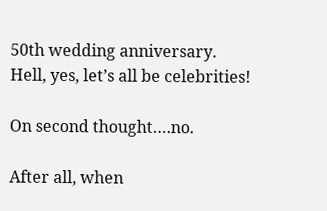50th wedding anniversary. Hell, yes, let’s all be celebrities!

On second thought….no.

After all, when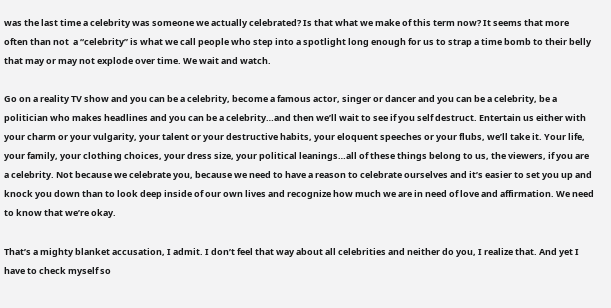was the last time a celebrity was someone we actually celebrated? Is that what we make of this term now? It seems that more often than not  a “celebrity” is what we call people who step into a spotlight long enough for us to strap a time bomb to their belly that may or may not explode over time. We wait and watch.

Go on a reality TV show and you can be a celebrity, become a famous actor, singer or dancer and you can be a celebrity, be a politician who makes headlines and you can be a celebrity…and then we’ll wait to see if you self destruct. Entertain us either with your charm or your vulgarity, your talent or your destructive habits, your eloquent speeches or your flubs, we’ll take it. Your life, your family, your clothing choices, your dress size, your political leanings…all of these things belong to us, the viewers, if you are a celebrity. Not because we celebrate you, because we need to have a reason to celebrate ourselves and it’s easier to set you up and knock you down than to look deep inside of our own lives and recognize how much we are in need of love and affirmation. We need to know that we’re okay.

That’s a mighty blanket accusation, I admit. I don’t feel that way about all celebrities and neither do you, I realize that. And yet I have to check myself so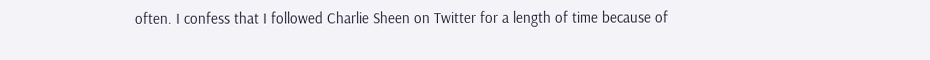often. I confess that I followed Charlie Sheen on Twitter for a length of time because of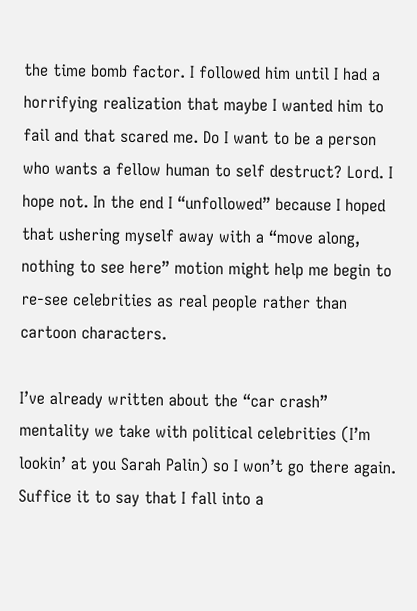the time bomb factor. I followed him until I had a horrifying realization that maybe I wanted him to fail and that scared me. Do I want to be a person who wants a fellow human to self destruct? Lord. I hope not. In the end I “unfollowed” because I hoped that ushering myself away with a “move along, nothing to see here” motion might help me begin to re-see celebrities as real people rather than cartoon characters.

I’ve already written about the “car crash” mentality we take with political celebrities (I’m lookin’ at you Sarah Palin) so I won’t go there again. Suffice it to say that I fall into a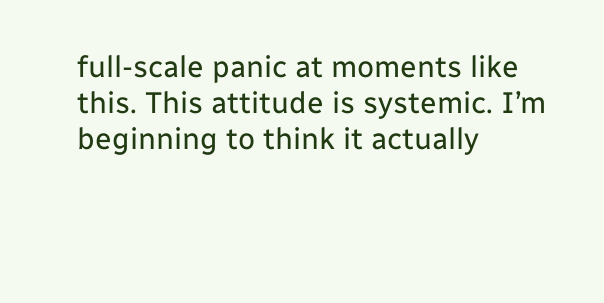full-scale panic at moments like this. This attitude is systemic. I’m beginning to think it actually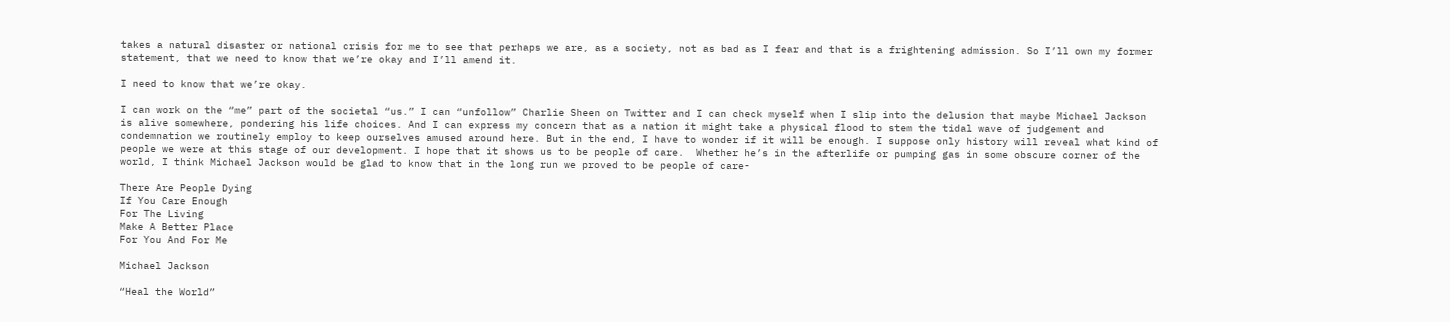takes a natural disaster or national crisis for me to see that perhaps we are, as a society, not as bad as I fear and that is a frightening admission. So I’ll own my former statement, that we need to know that we’re okay and I’ll amend it.

I need to know that we’re okay.

I can work on the “me” part of the societal “us.” I can “unfollow” Charlie Sheen on Twitter and I can check myself when I slip into the delusion that maybe Michael Jackson is alive somewhere, pondering his life choices. And I can express my concern that as a nation it might take a physical flood to stem the tidal wave of judgement and condemnation we routinely employ to keep ourselves amused around here. But in the end, I have to wonder if it will be enough. I suppose only history will reveal what kind of people we were at this stage of our development. I hope that it shows us to be people of care.  Whether he’s in the afterlife or pumping gas in some obscure corner of the world, I think Michael Jackson would be glad to know that in the long run we proved to be people of care-

There Are People Dying
If You Care Enough
For The Living
Make A Better Place
For You And For Me

Michael Jackson

“Heal the World”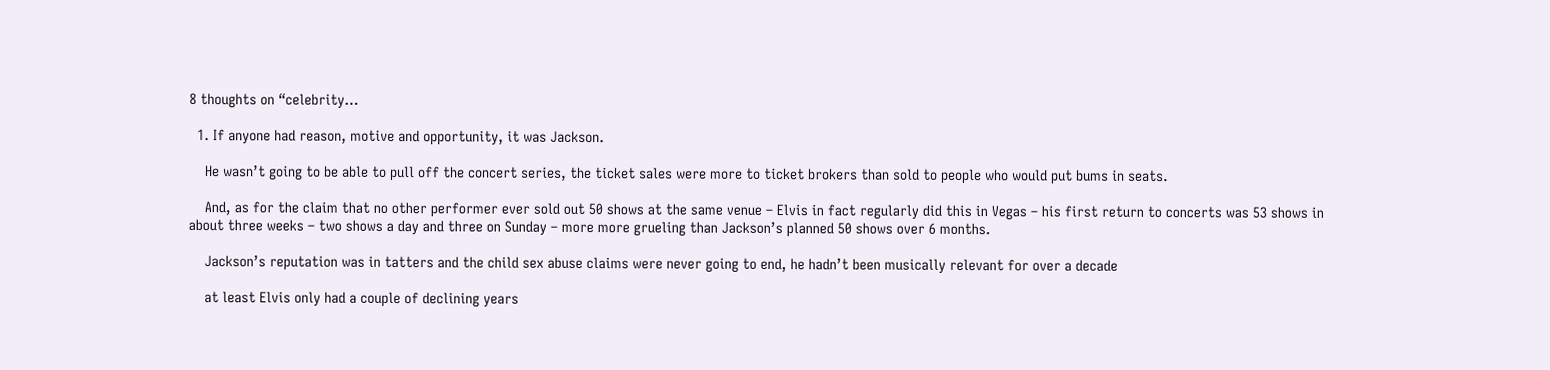8 thoughts on “celebrity…

  1. If anyone had reason, motive and opportunity, it was Jackson.

    He wasn’t going to be able to pull off the concert series, the ticket sales were more to ticket brokers than sold to people who would put bums in seats.

    And, as for the claim that no other performer ever sold out 50 shows at the same venue – Elvis in fact regularly did this in Vegas – his first return to concerts was 53 shows in about three weeks – two shows a day and three on Sunday – more more grueling than Jackson’s planned 50 shows over 6 months.

    Jackson’s reputation was in tatters and the child sex abuse claims were never going to end, he hadn’t been musically relevant for over a decade

    at least Elvis only had a couple of declining years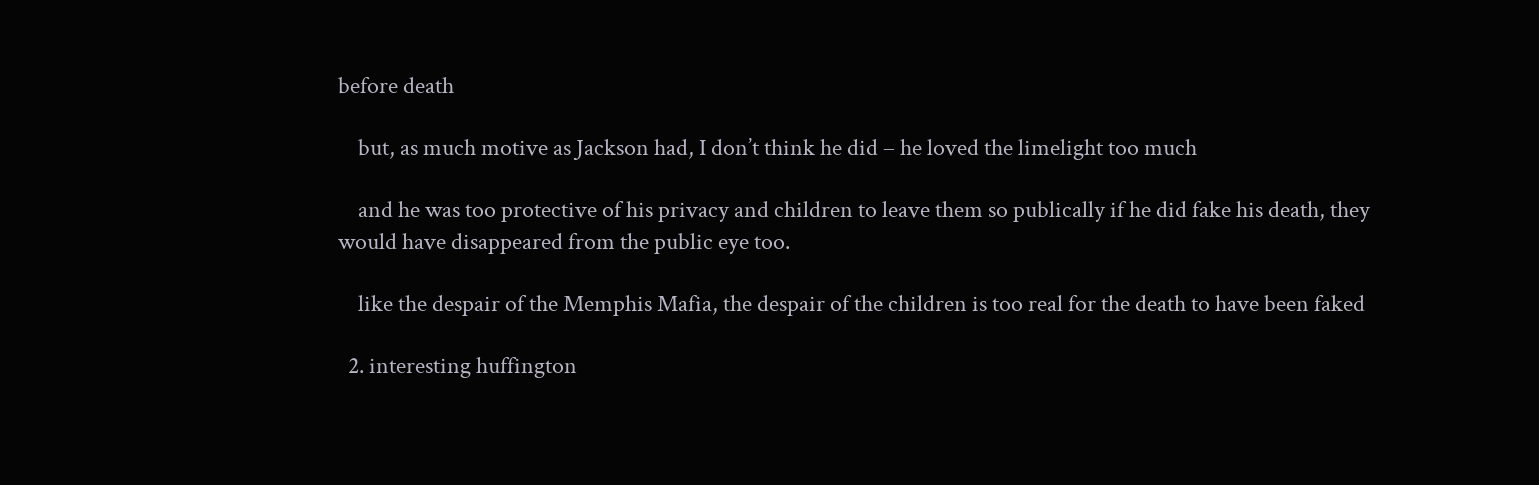before death

    but, as much motive as Jackson had, I don’t think he did – he loved the limelight too much

    and he was too protective of his privacy and children to leave them so publically if he did fake his death, they would have disappeared from the public eye too.

    like the despair of the Memphis Mafia, the despair of the children is too real for the death to have been faked

  2. interesting huffington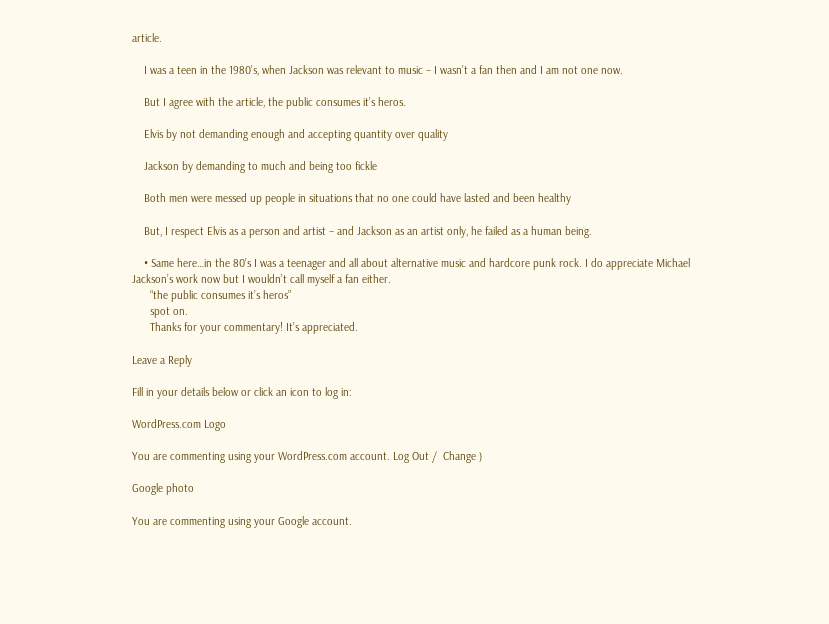article.

    I was a teen in the 1980’s, when Jackson was relevant to music – I wasn’t a fan then and I am not one now.

    But I agree with the article, the public consumes it’s heros.

    Elvis by not demanding enough and accepting quantity over quality

    Jackson by demanding to much and being too fickle

    Both men were messed up people in situations that no one could have lasted and been healthy

    But, I respect Elvis as a person and artist – and Jackson as an artist only, he failed as a human being.

    • Same here…in the 80’s I was a teenager and all about alternative music and hardcore punk rock. I do appreciate Michael Jackson’s work now but I wouldn’t call myself a fan either.
      “the public consumes it’s heros”
      spot on.
      Thanks for your commentary! It’s appreciated.

Leave a Reply

Fill in your details below or click an icon to log in:

WordPress.com Logo

You are commenting using your WordPress.com account. Log Out /  Change )

Google photo

You are commenting using your Google account.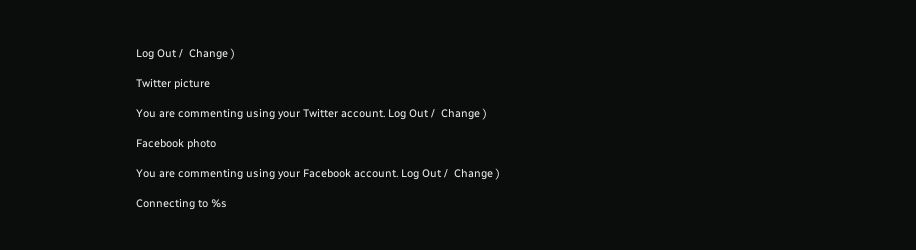Log Out /  Change )

Twitter picture

You are commenting using your Twitter account. Log Out /  Change )

Facebook photo

You are commenting using your Facebook account. Log Out /  Change )

Connecting to %s